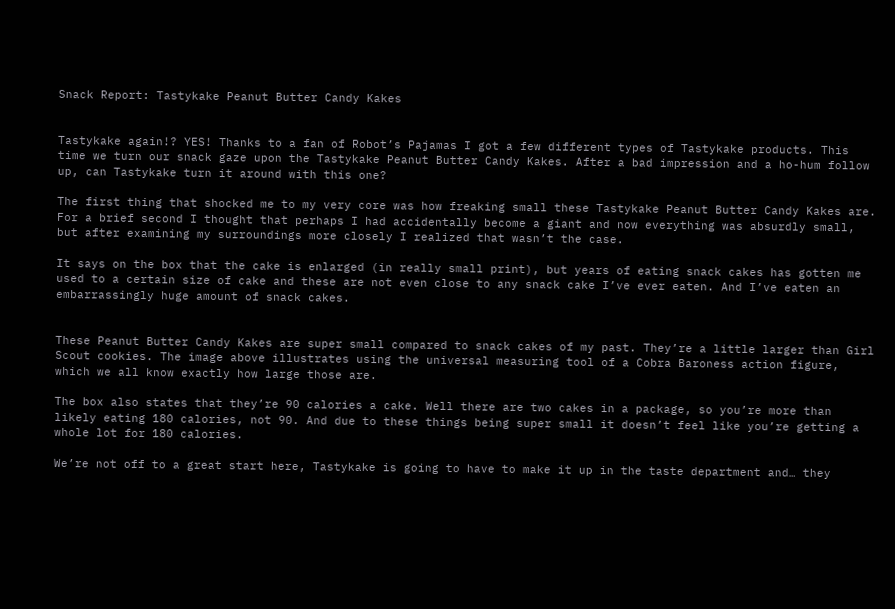Snack Report: Tastykake Peanut Butter Candy Kakes


Tastykake again!? YES! Thanks to a fan of Robot’s Pajamas I got a few different types of Tastykake products. This time we turn our snack gaze upon the Tastykake Peanut Butter Candy Kakes. After a bad impression and a ho-hum follow up, can Tastykake turn it around with this one?

The first thing that shocked me to my very core was how freaking small these Tastykake Peanut Butter Candy Kakes are. For a brief second I thought that perhaps I had accidentally become a giant and now everything was absurdly small, but after examining my surroundings more closely I realized that wasn’t the case.

It says on the box that the cake is enlarged (in really small print), but years of eating snack cakes has gotten me used to a certain size of cake and these are not even close to any snack cake I’ve ever eaten. And I’ve eaten an embarrassingly huge amount of snack cakes.


These Peanut Butter Candy Kakes are super small compared to snack cakes of my past. They’re a little larger than Girl Scout cookies. The image above illustrates using the universal measuring tool of a Cobra Baroness action figure, which we all know exactly how large those are.

The box also states that they’re 90 calories a cake. Well there are two cakes in a package, so you’re more than likely eating 180 calories, not 90. And due to these things being super small it doesn’t feel like you’re getting a whole lot for 180 calories.

We’re not off to a great start here, Tastykake is going to have to make it up in the taste department and… they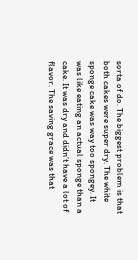sorta of do. The biggest problem is that both cakes were super dry. The white sponge cake was way too spongey. It was like eating an actual sponge than a cake. It was dry and didn’t have a lot of flavor. The saving grace was that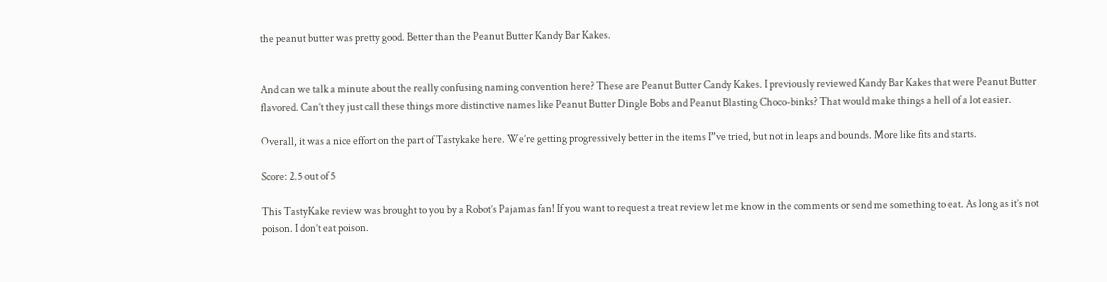the peanut butter was pretty good. Better than the Peanut Butter Kandy Bar Kakes.


And can we talk a minute about the really confusing naming convention here? These are Peanut Butter Candy Kakes. I previously reviewed Kandy Bar Kakes that were Peanut Butter flavored. Can’t they just call these things more distinctive names like Peanut Butter Dingle Bobs and Peanut Blasting Choco-binks? That would make things a hell of a lot easier.

Overall, it was a nice effort on the part of Tastykake here. We’re getting progressively better in the items I”ve tried, but not in leaps and bounds. More like fits and starts.

Score: 2.5 out of 5

This TastyKake review was brought to you by a Robot’s Pajamas fan! If you want to request a treat review let me know in the comments or send me something to eat. As long as it’s not poison. I don’t eat poison.